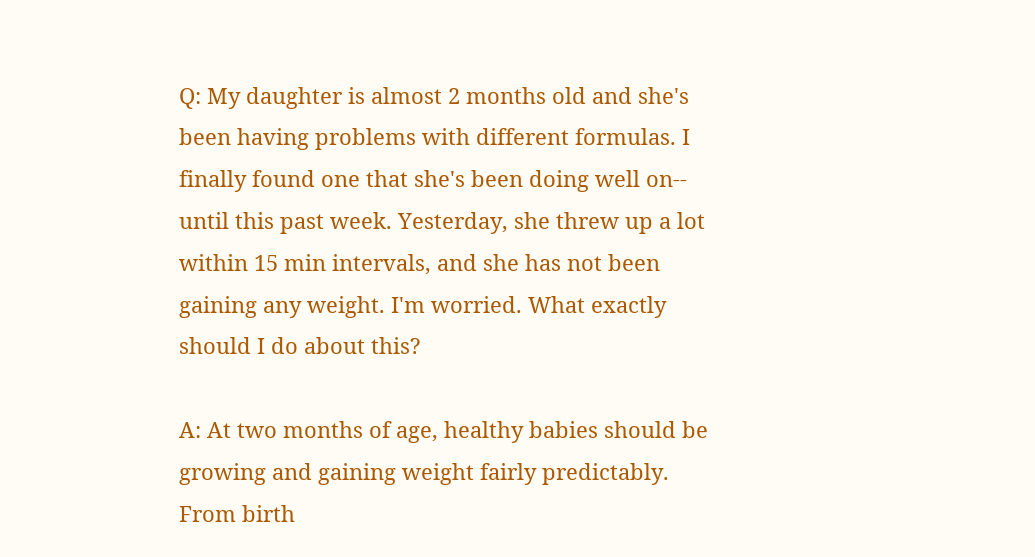Q: My daughter is almost 2 months old and she's been having problems with different formulas. I finally found one that she's been doing well on-- until this past week. Yesterday, she threw up a lot within 15 min intervals, and she has not been gaining any weight. I'm worried. What exactly should I do about this?

A: At two months of age, healthy babies should be growing and gaining weight fairly predictably.  From birth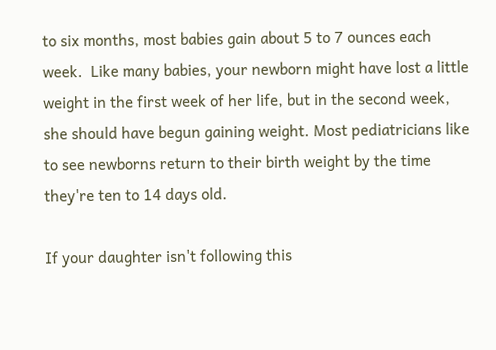to six months, most babies gain about 5 to 7 ounces each week.  Like many babies, your newborn might have lost a little weight in the first week of her life, but in the second week, she should have begun gaining weight. Most pediatricians like to see newborns return to their birth weight by the time they're ten to 14 days old.

If your daughter isn't following this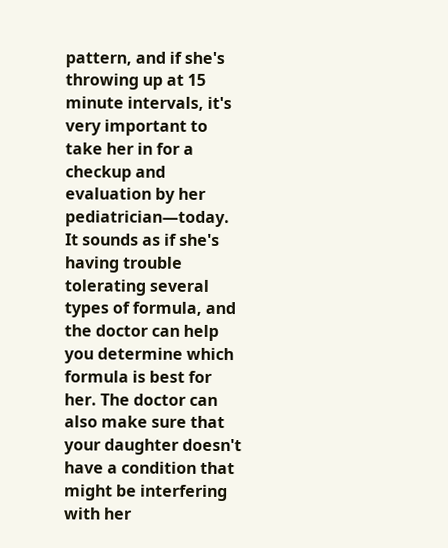pattern, and if she's throwing up at 15 minute intervals, it's very important to take her in for a checkup and evaluation by her pediatrician—today.  It sounds as if she's having trouble tolerating several types of formula, and the doctor can help you determine which formula is best for her. The doctor can also make sure that your daughter doesn't have a condition that might be interfering with her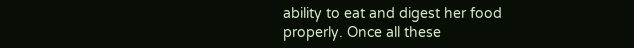ability to eat and digest her food properly. Once all these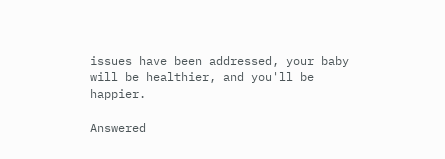issues have been addressed, your baby will be healthier, and you'll be happier.

Answered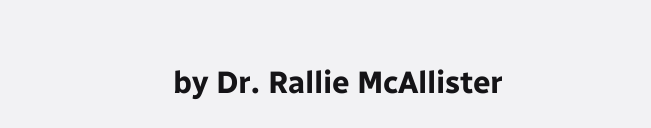by Dr. Rallie McAllister